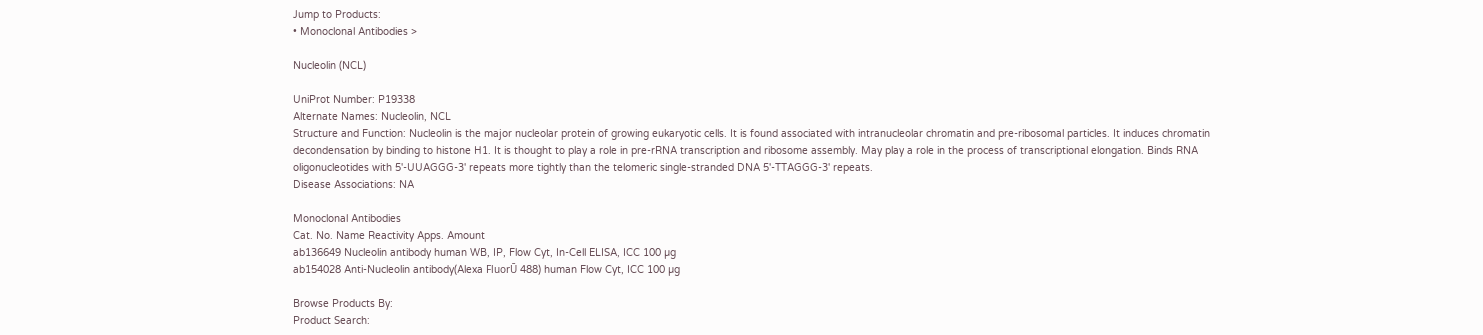Jump to Products:
• Monoclonal Antibodies >

Nucleolin (NCL)

UniProt Number: P19338
Alternate Names: Nucleolin, NCL
Structure and Function: Nucleolin is the major nucleolar protein of growing eukaryotic cells. It is found associated with intranucleolar chromatin and pre-ribosomal particles. It induces chromatin decondensation by binding to histone H1. It is thought to play a role in pre-rRNA transcription and ribosome assembly. May play a role in the process of transcriptional elongation. Binds RNA oligonucleotides with 5'-UUAGGG-3' repeats more tightly than the telomeric single-stranded DNA 5'-TTAGGG-3' repeats.
Disease Associations: NA

Monoclonal Antibodies
Cat. No. Name Reactivity Apps. Amount
ab136649 Nucleolin antibody human WB, IP, Flow Cyt, In-Cell ELISA, ICC 100 µg
ab154028 Anti-Nucleolin antibody(Alexa FluorŪ 488) human Flow Cyt, ICC 100 µg

Browse Products By:
Product Search: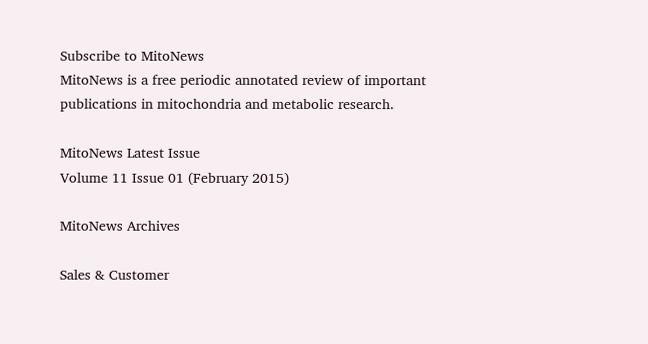Subscribe to MitoNews
MitoNews is a free periodic annotated review of important publications in mitochondria and metabolic research.

MitoNews Latest Issue
Volume 11 Issue 01 (February 2015)

MitoNews Archives

Sales & Customer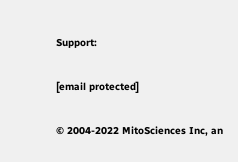Support:

[email protected]

© 2004-2022 MitoSciences Inc, an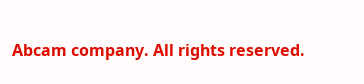Abcam company. All rights reserved.